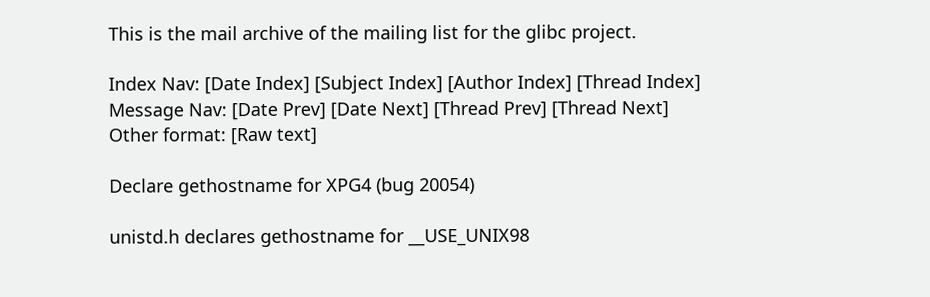This is the mail archive of the mailing list for the glibc project.

Index Nav: [Date Index] [Subject Index] [Author Index] [Thread Index]
Message Nav: [Date Prev] [Date Next] [Thread Prev] [Thread Next]
Other format: [Raw text]

Declare gethostname for XPG4 (bug 20054)

unistd.h declares gethostname for __USE_UNIX98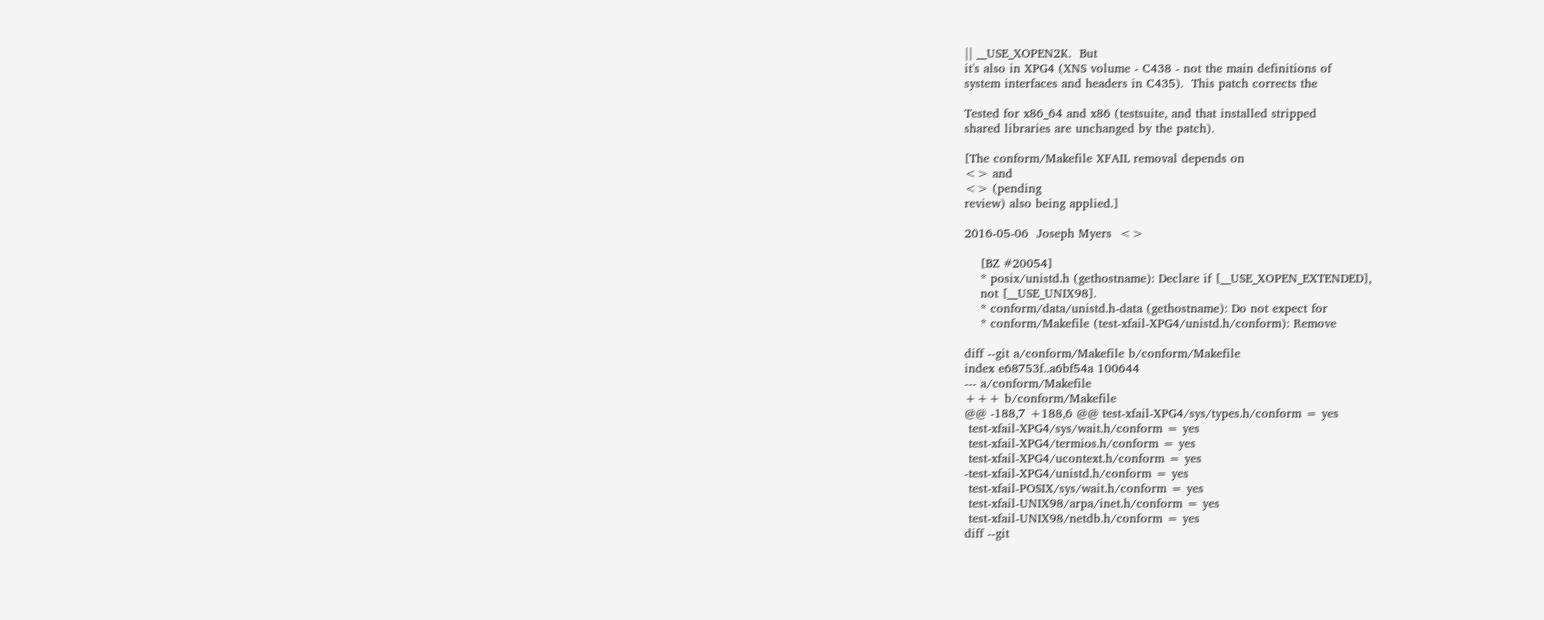|| __USE_XOPEN2K.  But
it's also in XPG4 (XNS volume - C438 - not the main definitions of
system interfaces and headers in C435).  This patch corrects the

Tested for x86_64 and x86 (testsuite, and that installed stripped
shared libraries are unchanged by the patch).

[The conform/Makefile XFAIL removal depends on
<> and
<> (pending
review) also being applied.]

2016-05-06  Joseph Myers  <>

    [BZ #20054]
    * posix/unistd.h (gethostname): Declare if [__USE_XOPEN_EXTENDED],
    not [__USE_UNIX98].
    * conform/data/unistd.h-data (gethostname): Do not expect for
    * conform/Makefile (test-xfail-XPG4/unistd.h/conform): Remove

diff --git a/conform/Makefile b/conform/Makefile
index e68753f..a6bf54a 100644
--- a/conform/Makefile
+++ b/conform/Makefile
@@ -188,7 +188,6 @@ test-xfail-XPG4/sys/types.h/conform = yes
 test-xfail-XPG4/sys/wait.h/conform = yes
 test-xfail-XPG4/termios.h/conform = yes
 test-xfail-XPG4/ucontext.h/conform = yes
-test-xfail-XPG4/unistd.h/conform = yes
 test-xfail-POSIX/sys/wait.h/conform = yes
 test-xfail-UNIX98/arpa/inet.h/conform = yes
 test-xfail-UNIX98/netdb.h/conform = yes
diff --git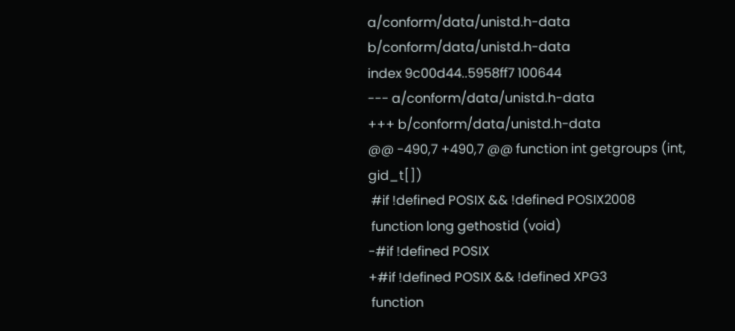a/conform/data/unistd.h-data b/conform/data/unistd.h-data
index 9c00d44..5958ff7 100644
--- a/conform/data/unistd.h-data
+++ b/conform/data/unistd.h-data
@@ -490,7 +490,7 @@ function int getgroups (int, gid_t[])
 #if !defined POSIX && !defined POSIX2008
 function long gethostid (void)
-#if !defined POSIX
+#if !defined POSIX && !defined XPG3
 function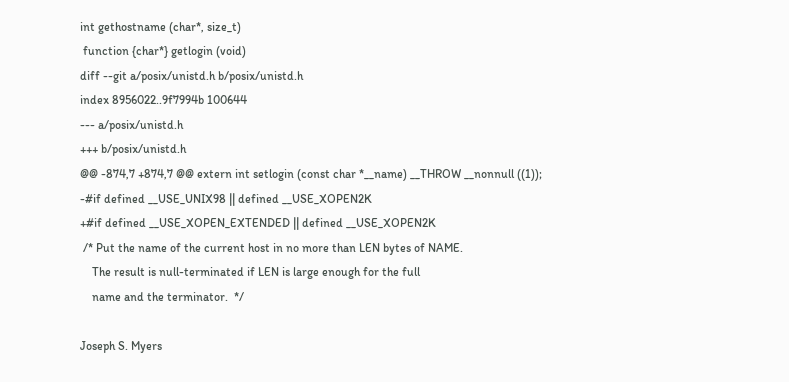int gethostname (char*, size_t)
 function {char*} getlogin (void)
diff --git a/posix/unistd.h b/posix/unistd.h
index 8956022..9f7994b 100644
--- a/posix/unistd.h
+++ b/posix/unistd.h
@@ -874,7 +874,7 @@ extern int setlogin (const char *__name) __THROW __nonnull ((1));
-#if defined __USE_UNIX98 || defined __USE_XOPEN2K
+#if defined __USE_XOPEN_EXTENDED || defined __USE_XOPEN2K
 /* Put the name of the current host in no more than LEN bytes of NAME.
    The result is null-terminated if LEN is large enough for the full
    name and the terminator.  */

Joseph S. Myers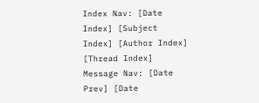Index Nav: [Date Index] [Subject Index] [Author Index] [Thread Index]
Message Nav: [Date Prev] [Date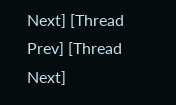Next] [Thread Prev] [Thread Next]